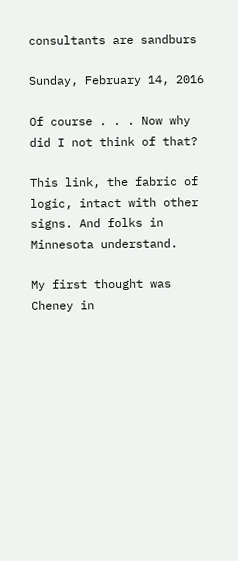consultants are sandburs

Sunday, February 14, 2016

Of course . . . Now why did I not think of that?

This link, the fabric of logic, intact with other signs. And folks in Minnesota understand.

My first thought was Cheney in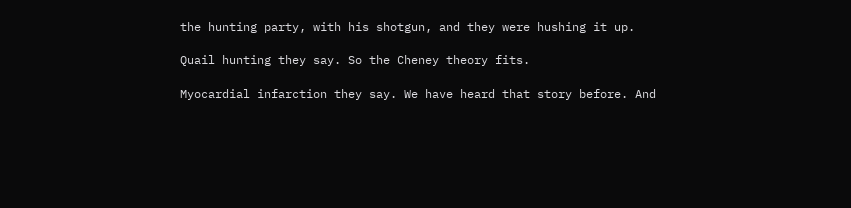the hunting party, with his shotgun, and they were hushing it up.

Quail hunting they say. So the Cheney theory fits.

Myocardial infarction they say. We have heard that story before. And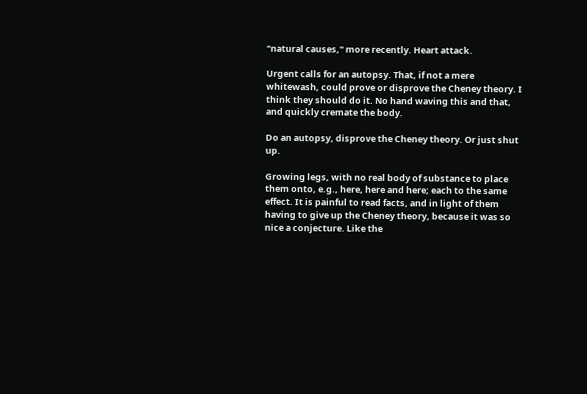"natural causes," more recently. Heart attack.

Urgent calls for an autopsy. That, if not a mere whitewash, could prove or disprove the Cheney theory. I think they should do it. No hand waving this and that, and quickly cremate the body.

Do an autopsy, disprove the Cheney theory. Or just shut up.

Growing legs, with no real body of substance to place them onto, e.g., here, here and here; each to the same effect. It is painful to read facts, and in light of them having to give up the Cheney theory, because it was so nice a conjecture. Like the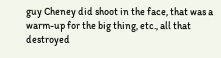guy Cheney did shoot in the face, that was a warm-up for the big thing, etc., all that destroyed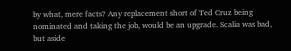by what, mere facts? Any replacement short of Ted Cruz being nominated and taking the job, would be an upgrade. Scalia was bad, but aside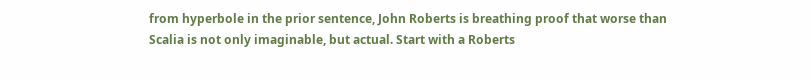from hyperbole in the prior sentence, John Roberts is breathing proof that worse than Scalia is not only imaginable, but actual. Start with a Roberts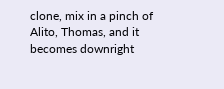clone, mix in a pinch of Alito, Thomas, and it becomes downright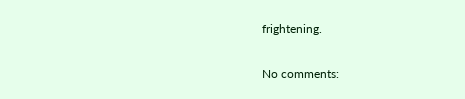frightening.

No comments: